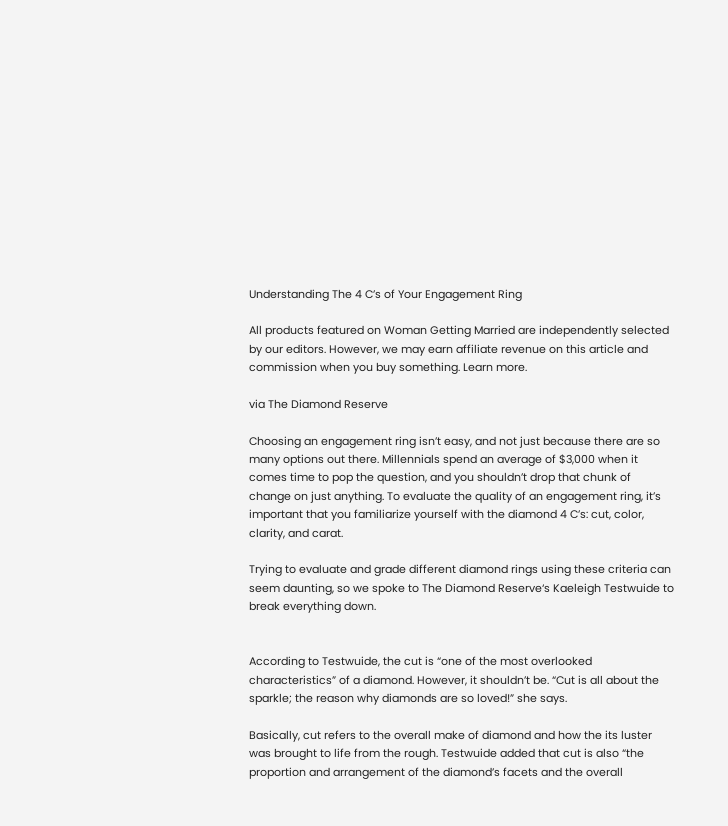Understanding The 4 C’s of Your Engagement Ring

All products featured on Woman Getting Married are independently selected by our editors. However, we may earn affiliate revenue on this article and commission when you buy something. Learn more.

via The Diamond Reserve

Choosing an engagement ring isn’t easy, and not just because there are so many options out there. Millennials spend an average of $3,000 when it comes time to pop the question, and you shouldn’t drop that chunk of change on just anything. To evaluate the quality of an engagement ring, it’s important that you familiarize yourself with the diamond 4 C’s: cut, color, clarity, and carat.

Trying to evaluate and grade different diamond rings using these criteria can seem daunting, so we spoke to The Diamond Reserve‘s Kaeleigh Testwuide to break everything down.


According to Testwuide, the cut is “one of the most overlooked characteristics” of a diamond. However, it shouldn’t be. “Cut is all about the sparkle; the reason why diamonds are so loved!” she says.

Basically, cut refers to the overall make of diamond and how the its luster was brought to life from the rough. Testwuide added that cut is also “the proportion and arrangement of the diamond’s facets and the overall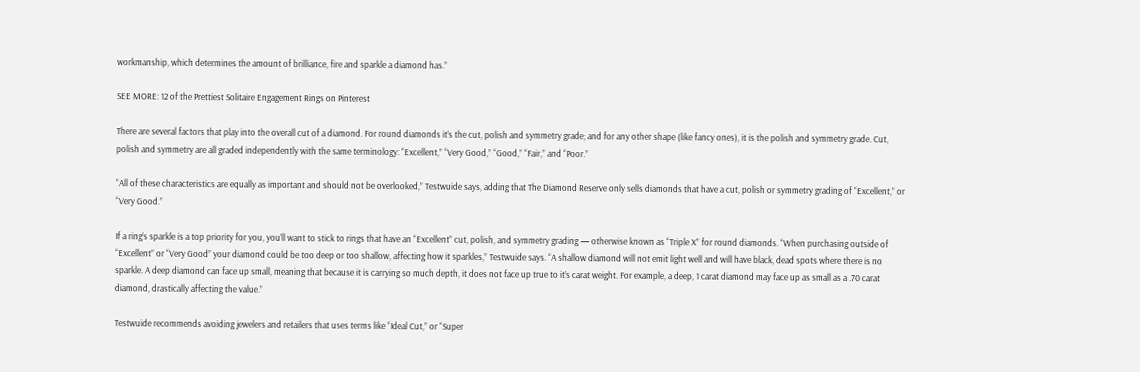workmanship, which determines the amount of brilliance, fire and sparkle a diamond has.”

SEE MORE: 12 of the Prettiest Solitaire Engagement Rings on Pinterest

There are several factors that play into the overall cut of a diamond. For round diamonds it’s the cut, polish and symmetry grade; and for any other shape (like fancy ones), it is the polish and symmetry grade. Cut, polish and symmetry are all graded independently with the same terminology: “Excellent,” “Very Good,” “Good,” “Fair,” and “Poor.”

“All of these characteristics are equally as important and should not be overlooked,” Testwuide says, adding that The Diamond Reserve only sells diamonds that have a cut, polish or symmetry grading of “Excellent,” or “Very Good.”

If a ring’s sparkle is a top priority for you, you’ll want to stick to rings that have an “Excellent” cut, polish, and symmetry grading — otherwise known as “Triple X” for round diamonds. “When purchasing outside of “Excellent” or “Very Good” your diamond could be too deep or too shallow, affecting how it sparkles,” Testwuide says. “A shallow diamond will not emit light well and will have black, dead spots where there is no sparkle. A deep diamond can face up small, meaning that because it is carrying so much depth, it does not face up true to it’s carat weight. For example, a deep, 1 carat diamond may face up as small as a .70 carat diamond, drastically affecting the value.”

Testwuide recommends avoiding jewelers and retailers that uses terms like “Ideal Cut,” or “Super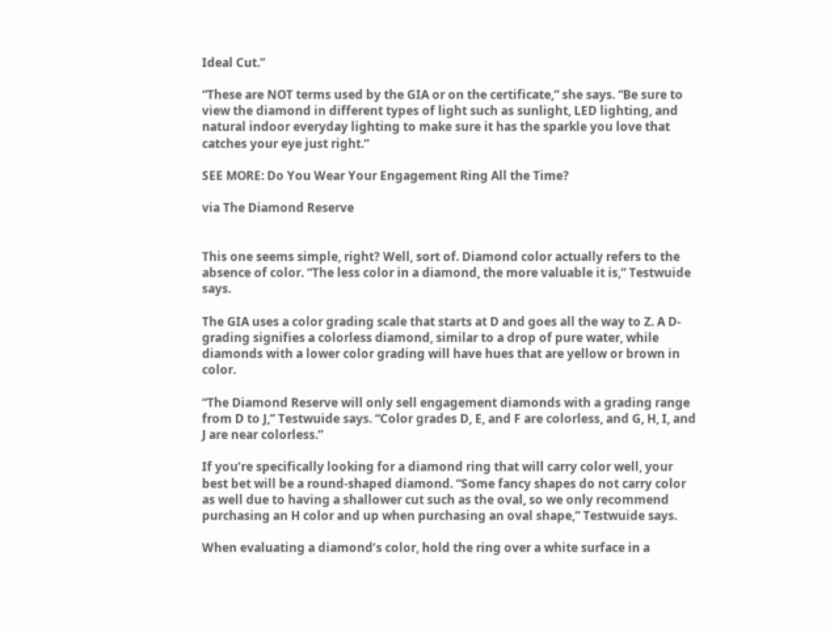Ideal Cut.”

“These are NOT terms used by the GIA or on the certificate,” she says. “Be sure to view the diamond in different types of light such as sunlight, LED lighting, and natural indoor everyday lighting to make sure it has the sparkle you love that catches your eye just right.”

SEE MORE: Do You Wear Your Engagement Ring All the Time?

via The Diamond Reserve


This one seems simple, right? Well, sort of. Diamond color actually refers to the absence of color. “The less color in a diamond, the more valuable it is,” Testwuide says.

The GIA uses a color grading scale that starts at D and goes all the way to Z. A D-grading signifies a colorless diamond, similar to a drop of pure water, while diamonds with a lower color grading will have hues that are yellow or brown in color.

“The Diamond Reserve will only sell engagement diamonds with a grading range from D to J,” Testwuide says. “Color grades D, E, and F are colorless, and G, H, I, and J are near colorless.”

If you’re specifically looking for a diamond ring that will carry color well, your best bet will be a round-shaped diamond. “Some fancy shapes do not carry color as well due to having a shallower cut such as the oval, so we only recommend purchasing an H color and up when purchasing an oval shape,” Testwuide says.

When evaluating a diamond’s color, hold the ring over a white surface in a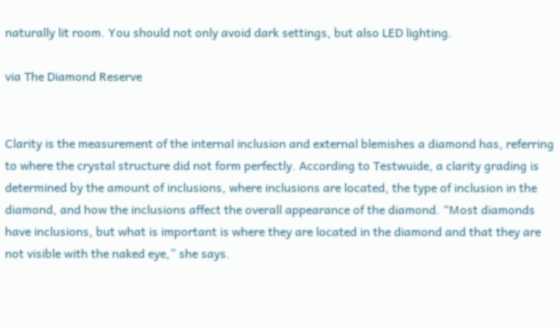naturally lit room. You should not only avoid dark settings, but also LED lighting.

via The Diamond Reserve


Clarity is the measurement of the internal inclusion and external blemishes a diamond has, referring to where the crystal structure did not form perfectly. According to Testwuide, a clarity grading is determined by the amount of inclusions, where inclusions are located, the type of inclusion in the diamond, and how the inclusions affect the overall appearance of the diamond. “Most diamonds have inclusions, but what is important is where they are located in the diamond and that they are not visible with the naked eye,” she says.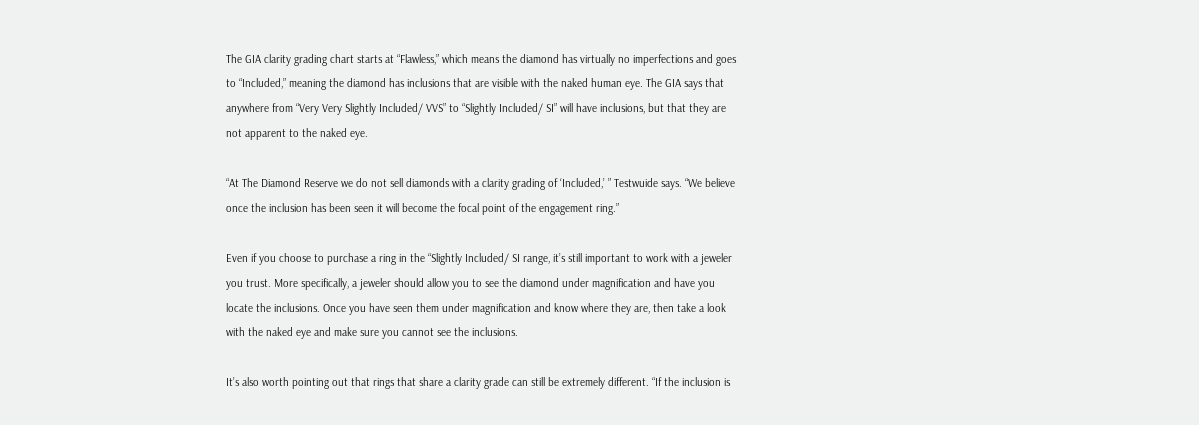The GIA clarity grading chart starts at “Flawless,” which means the diamond has virtually no imperfections and goes to “Included,” meaning the diamond has inclusions that are visible with the naked human eye. The GIA says that anywhere from “Very Very Slightly Included/ VVS” to “Slightly Included/ SI” will have inclusions, but that they are not apparent to the naked eye.

“At The Diamond Reserve we do not sell diamonds with a clarity grading of ‘Included,’ ” Testwuide says. “We believe once the inclusion has been seen it will become the focal point of the engagement ring.”

Even if you choose to purchase a ring in the “Slightly Included/ SI range, it’s still important to work with a jeweler you trust. More specifically, a jeweler should allow you to see the diamond under magnification and have you locate the inclusions. Once you have seen them under magnification and know where they are, then take a look with the naked eye and make sure you cannot see the inclusions.

It’s also worth pointing out that rings that share a clarity grade can still be extremely different. “If the inclusion is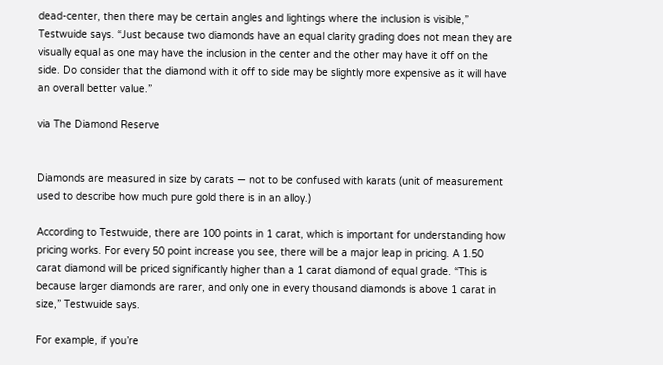dead-center, then there may be certain angles and lightings where the inclusion is visible,” Testwuide says. “Just because two diamonds have an equal clarity grading does not mean they are visually equal as one may have the inclusion in the center and the other may have it off on the side. Do consider that the diamond with it off to side may be slightly more expensive as it will have an overall better value.”

via The Diamond Reserve


Diamonds are measured in size by carats — not to be confused with karats (unit of measurement used to describe how much pure gold there is in an alloy.)

According to Testwuide, there are 100 points in 1 carat, which is important for understanding how pricing works. For every 50 point increase you see, there will be a major leap in pricing. A 1.50 carat diamond will be priced significantly higher than a 1 carat diamond of equal grade. “This is because larger diamonds are rarer, and only one in every thousand diamonds is above 1 carat in size,” Testwuide says.

For example, if you’re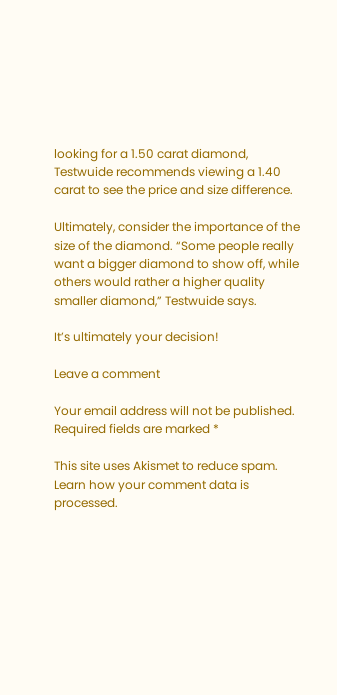looking for a 1.50 carat diamond, Testwuide recommends viewing a 1.40 carat to see the price and size difference.

Ultimately, consider the importance of the size of the diamond. “Some people really want a bigger diamond to show off, while others would rather a higher quality smaller diamond,” Testwuide says.

It’s ultimately your decision!

Leave a comment

Your email address will not be published. Required fields are marked *

This site uses Akismet to reduce spam. Learn how your comment data is processed.